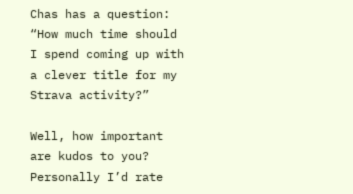Chas has a question: “How much time should I spend coming up with a clever title for my Strava activity?”

Well, how important are kudos to you? Personally I’d rate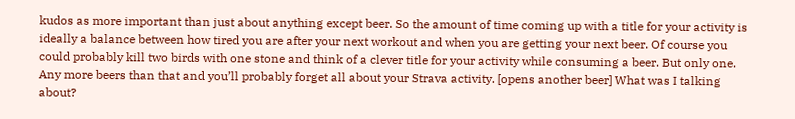kudos as more important than just about anything except beer. So the amount of time coming up with a title for your activity is ideally a balance between how tired you are after your next workout and when you are getting your next beer. Of course you could probably kill two birds with one stone and think of a clever title for your activity while consuming a beer. But only one. Any more beers than that and you’ll probably forget all about your Strava activity. [opens another beer] What was I talking about?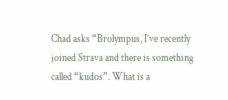Chad asks “Brolympus, I’ve recently joined Strava and there is something called “kudos”. What is a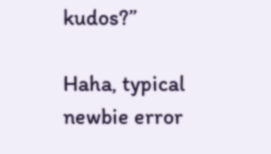kudos?”

Haha, typical newbie error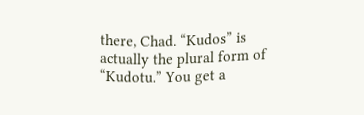there, Chad. “Kudos” is actually the plural form of “Kudotu.” You get a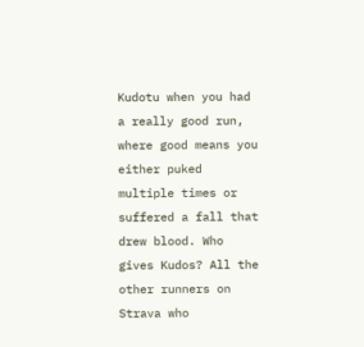Kudotu when you had a really good run, where good means you either puked multiple times or suffered a fall that drew blood. Who gives Kudos? All the other runners on Strava who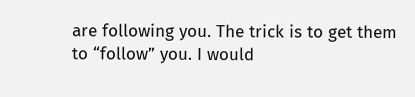are following you. The trick is to get them to “follow” you. I would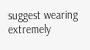suggest wearing extremely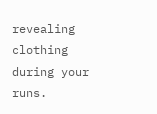revealing clothing during your runs.